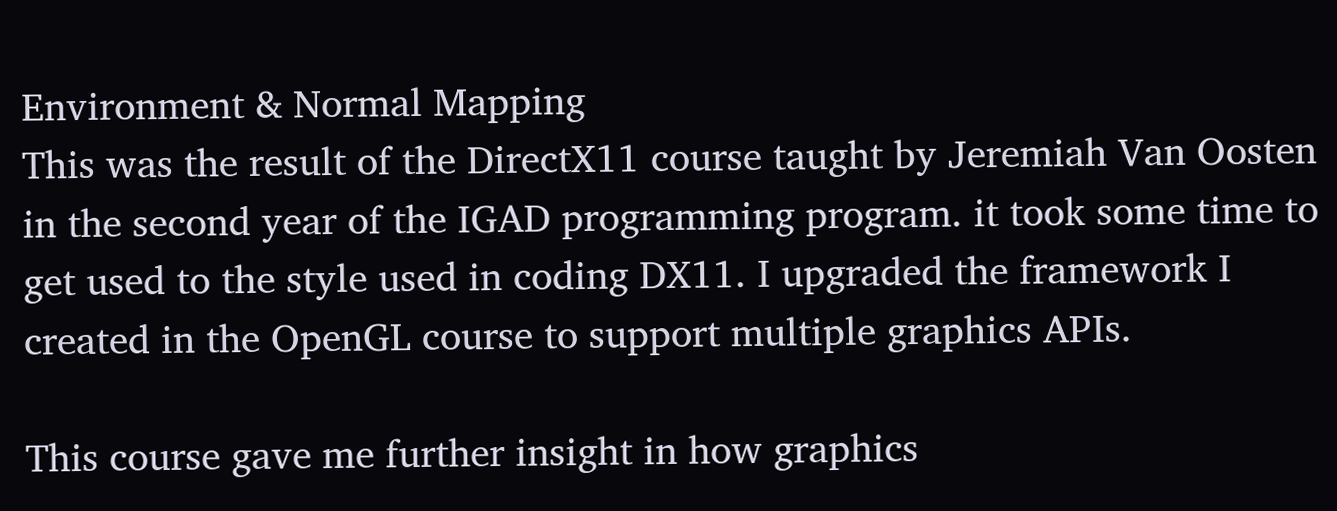Environment & Normal Mapping
This was the result of the DirectX11 course taught by Jeremiah Van Oosten in the second year of the IGAD programming program. it took some time to get used to the style used in coding DX11. I upgraded the framework I created in the OpenGL course to support multiple graphics APIs.

This course gave me further insight in how graphics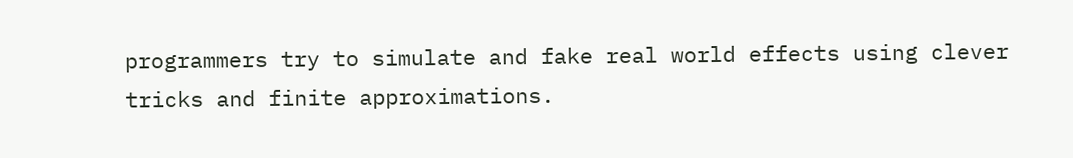programmers try to simulate and fake real world effects using clever tricks and finite approximations.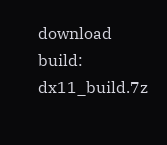download build: dx11_build.7z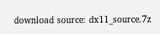download source: dx11_source.7z